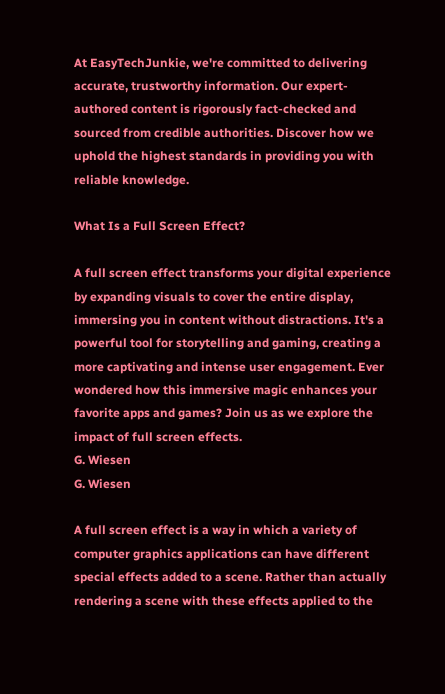At EasyTechJunkie, we're committed to delivering accurate, trustworthy information. Our expert-authored content is rigorously fact-checked and sourced from credible authorities. Discover how we uphold the highest standards in providing you with reliable knowledge.

What Is a Full Screen Effect?

A full screen effect transforms your digital experience by expanding visuals to cover the entire display, immersing you in content without distractions. It's a powerful tool for storytelling and gaming, creating a more captivating and intense user engagement. Ever wondered how this immersive magic enhances your favorite apps and games? Join us as we explore the impact of full screen effects.
G. Wiesen
G. Wiesen

A full screen effect is a way in which a variety of computer graphics applications can have different special effects added to a scene. Rather than actually rendering a scene with these effects applied to the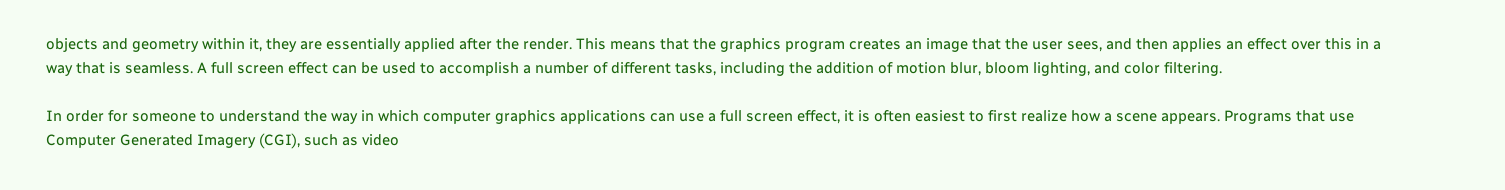objects and geometry within it, they are essentially applied after the render. This means that the graphics program creates an image that the user sees, and then applies an effect over this in a way that is seamless. A full screen effect can be used to accomplish a number of different tasks, including the addition of motion blur, bloom lighting, and color filtering.

In order for someone to understand the way in which computer graphics applications can use a full screen effect, it is often easiest to first realize how a scene appears. Programs that use Computer Generated Imagery (CGI), such as video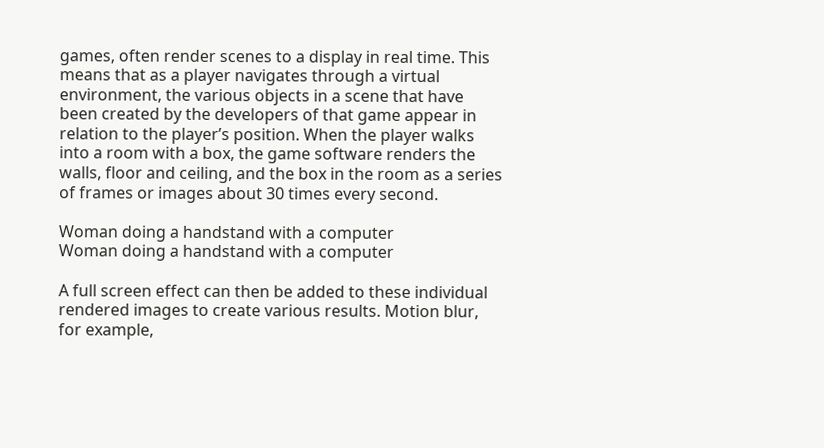games, often render scenes to a display in real time. This means that as a player navigates through a virtual environment, the various objects in a scene that have been created by the developers of that game appear in relation to the player’s position. When the player walks into a room with a box, the game software renders the walls, floor and ceiling, and the box in the room as a series of frames or images about 30 times every second.

Woman doing a handstand with a computer
Woman doing a handstand with a computer

A full screen effect can then be added to these individual rendered images to create various results. Motion blur, for example,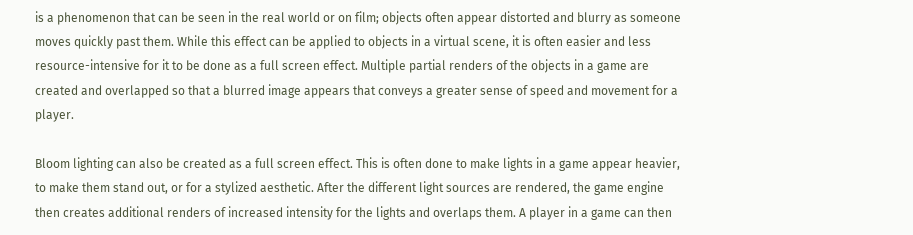is a phenomenon that can be seen in the real world or on film; objects often appear distorted and blurry as someone moves quickly past them. While this effect can be applied to objects in a virtual scene, it is often easier and less resource-intensive for it to be done as a full screen effect. Multiple partial renders of the objects in a game are created and overlapped so that a blurred image appears that conveys a greater sense of speed and movement for a player.

Bloom lighting can also be created as a full screen effect. This is often done to make lights in a game appear heavier, to make them stand out, or for a stylized aesthetic. After the different light sources are rendered, the game engine then creates additional renders of increased intensity for the lights and overlaps them. A player in a game can then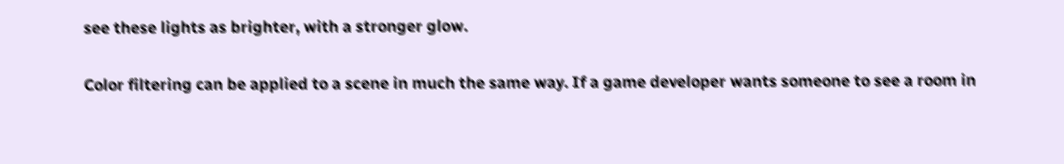see these lights as brighter, with a stronger glow.

Color filtering can be applied to a scene in much the same way. If a game developer wants someone to see a room in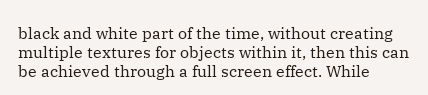black and white part of the time, without creating multiple textures for objects within it, then this can be achieved through a full screen effect. While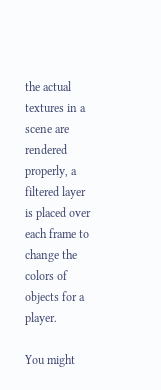the actual textures in a scene are rendered properly, a filtered layer is placed over each frame to change the colors of objects for a player.

You might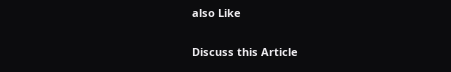also Like

Discuss this Article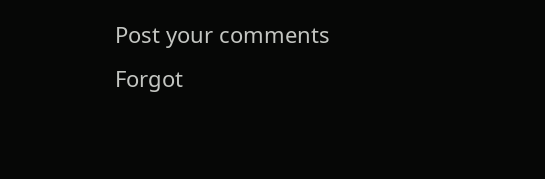Post your comments
Forgot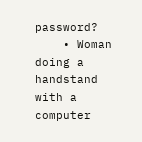password?
    • Woman doing a handstand with a computer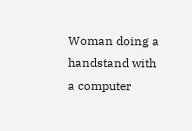Woman doing a handstand with a computer